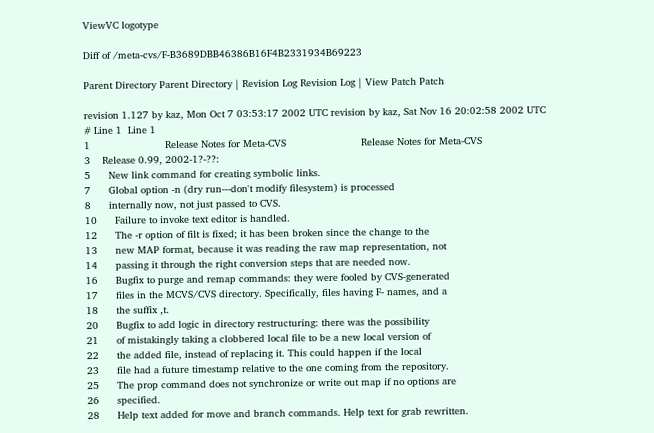ViewVC logotype

Diff of /meta-cvs/F-B3689DBB46386B16F4B2331934B69223

Parent Directory Parent Directory | Revision Log Revision Log | View Patch Patch

revision 1.127 by kaz, Mon Oct 7 03:53:17 2002 UTC revision by kaz, Sat Nov 16 20:02:58 2002 UTC
# Line 1  Line 1
1                         Release Notes for Meta-CVS                         Release Notes for Meta-CVS
3    Release 0.99, 2002-1?-??:
5      New link command for creating symbolic links.
7      Global option -n (dry run---don't modify filesystem) is processed
8      internally now, not just passed to CVS.
10      Failure to invoke text editor is handled.
12      The -r option of filt is fixed; it has been broken since the change to the
13      new MAP format, because it was reading the raw map representation, not
14      passing it through the right conversion steps that are needed now.
16      Bugfix to purge and remap commands: they were fooled by CVS-generated
17      files in the MCVS/CVS directory. Specifically, files having F- names, and a
18      the suffix ,t.
20      Bugfix to add logic in directory restructuring: there was the possibility
21      of mistakingly taking a clobbered local file to be a new local version of
22      the added file, instead of replacing it. This could happen if the local
23      file had a future timestamp relative to the one coming from the repository.
25      The prop command does not synchronize or write out map if no options are
26      specified.
28      Help text added for move and branch commands. Help text for grab rewritten.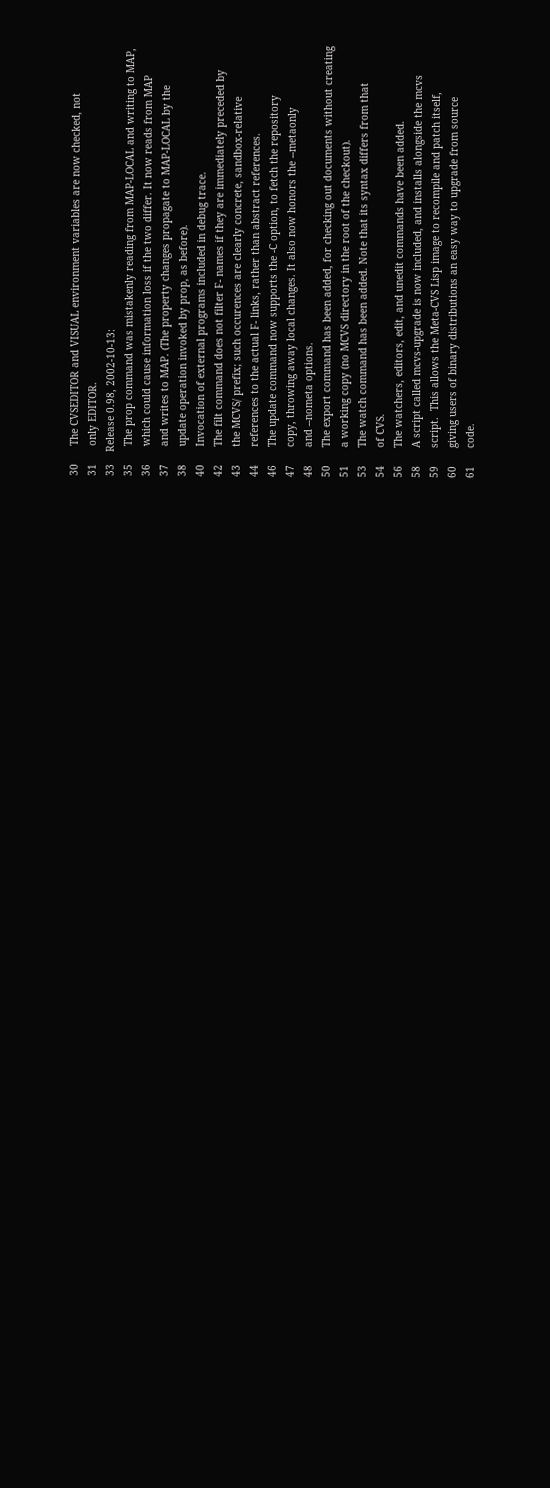30      The CVSEDITOR and VISUAL environment variables are now checked, not
31      only EDITOR.
33    Release 0.98, 2002-10-13:
35      The prop command was mistakenly reading from MAP-LOCAL and writing to MAP,
36      which could cause information loss if the two differ. It now reads from MAP
37      and writes to MAP. (The property changes propagate to MAP-LOCAL by the
38      update operation invoked by prop, as before).
40      Invocation of external programs included in debug trace.
42      The filt command does not filter F- names if they are immediately preceded by
43      the MCVS/ prefix; such occurences are clearly concrete, sandbox-relative
44      references to the actual F- links, rather than abstract references.
46      The update command now supports the -C option, to fetch the repository
47      copy, throwing away local changes. It also now honors the --metaonly
48      and --nometa options.
50      The export command has been added, for checking out documents without creating
51      a working copy (no MCVS directory in the root of the checkout).
53      The watch command has been added. Note that its syntax differs from that
54      of CVS.
56      The watchers, editors, edit, and unedit commands have been added.
58      A script called mcvs-upgrade is now included, and installs alongside the mcvs
59      script.  This allows the Meta-CVS Lisp image to recompile and patch itself,
60      giving users of binary distributions an easy way to upgrade from source
61      code.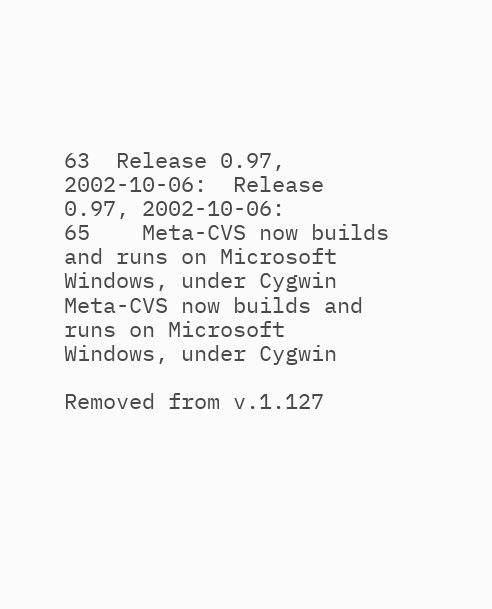63  Release 0.97, 2002-10-06:  Release 0.97, 2002-10-06:
65    Meta-CVS now builds and runs on Microsoft Windows, under Cygwin    Meta-CVS now builds and runs on Microsoft Windows, under Cygwin

Removed from v.1.127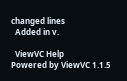changed lines
  Added in v.

  ViewVC Help
Powered by ViewVC 1.1.5